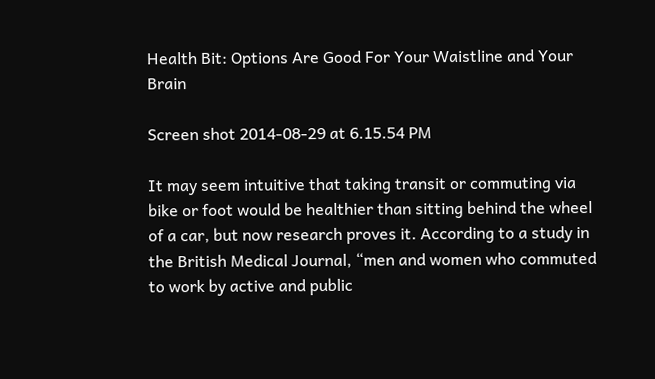Health Bit: Options Are Good For Your Waistline and Your Brain

Screen shot 2014-08-29 at 6.15.54 PM

It may seem intuitive that taking transit or commuting via bike or foot would be healthier than sitting behind the wheel of a car, but now research proves it. According to a study in the British Medical Journal, “men and women who commuted to work by active and public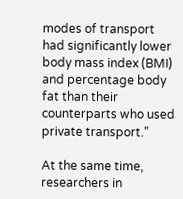modes of transport had significantly lower body mass index (BMI) and percentage body fat than their counterparts who used private transport.”

At the same time, researchers in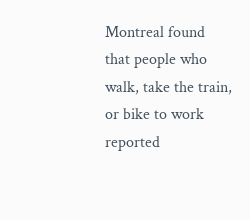Montreal found that people who walk, take the train, or bike to work reported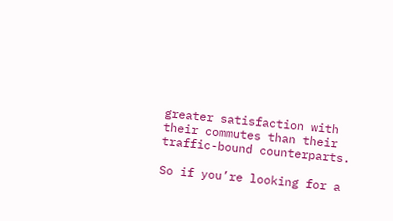greater satisfaction with their commutes than their traffic-bound counterparts.

So if you’re looking for a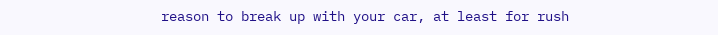reason to break up with your car, at least for rush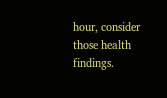hour, consider those health findings.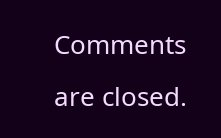Comments are closed.